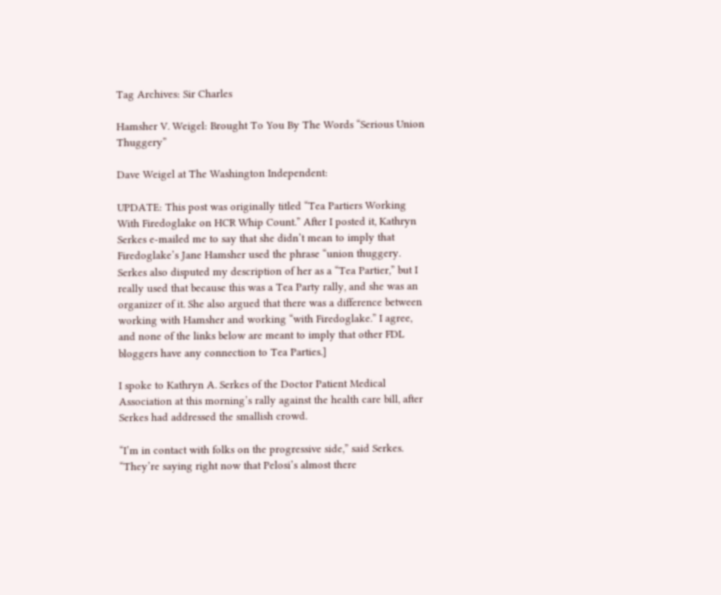Tag Archives: Sir Charles

Hamsher V. Weigel: Brought To You By The Words “Serious Union Thuggery”

Dave Weigel at The Washington Independent:

UPDATE: This post was originally titled “Tea Partiers Working With Firedoglake on HCR Whip Count.” After I posted it, Kathryn Serkes e-mailed me to say that she didn’t mean to imply that Firedoglake’s Jane Hamsher used the phrase “union thuggery. Serkes also disputed my description of her as a “Tea Partier,” but I really used that because this was a Tea Party rally, and she was an organizer of it. She also argued that there was a difference between working with Hamsher and working “with Firedoglake.” I agree, and none of the links below are meant to imply that other FDL bloggers have any connection to Tea Parties.]

I spoke to Kathryn A. Serkes of the Doctor Patient Medical Association at this morning’s rally against the health care bill, after Serkes had addressed the smallish crowd.

“I’m in contact with folks on the progressive side,” said Serkes. “They’re saying right now that Pelosi’s almost there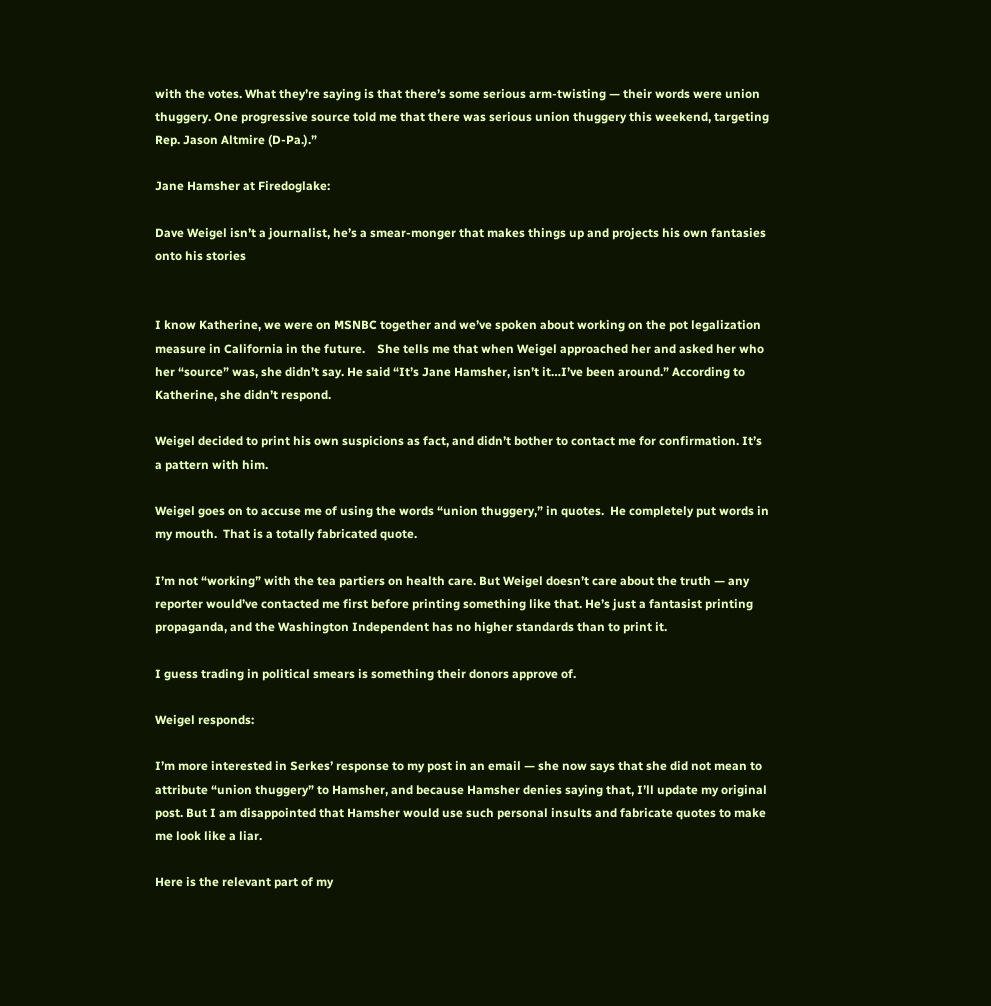with the votes. What they’re saying is that there’s some serious arm-twisting — their words were union thuggery. One progressive source told me that there was serious union thuggery this weekend, targeting Rep. Jason Altmire (D-Pa.).”

Jane Hamsher at Firedoglake:

Dave Weigel isn’t a journalist, he’s a smear-monger that makes things up and projects his own fantasies onto his stories


I know Katherine, we were on MSNBC together and we’ve spoken about working on the pot legalization measure in California in the future.    She tells me that when Weigel approached her and asked her who her “source” was, she didn’t say. He said “It’s Jane Hamsher, isn’t it…I’ve been around.” According to Katherine, she didn’t respond.

Weigel decided to print his own suspicions as fact, and didn’t bother to contact me for confirmation. It’s a pattern with him.

Weigel goes on to accuse me of using the words “union thuggery,” in quotes.  He completely put words in my mouth.  That is a totally fabricated quote.

I’m not “working” with the tea partiers on health care. But Weigel doesn’t care about the truth — any reporter would’ve contacted me first before printing something like that. He’s just a fantasist printing propaganda, and the Washington Independent has no higher standards than to print it.

I guess trading in political smears is something their donors approve of.

Weigel responds:

I’m more interested in Serkes’ response to my post in an email — she now says that she did not mean to attribute “union thuggery” to Hamsher, and because Hamsher denies saying that, I’ll update my original post. But I am disappointed that Hamsher would use such personal insults and fabricate quotes to make me look like a liar.

Here is the relevant part of my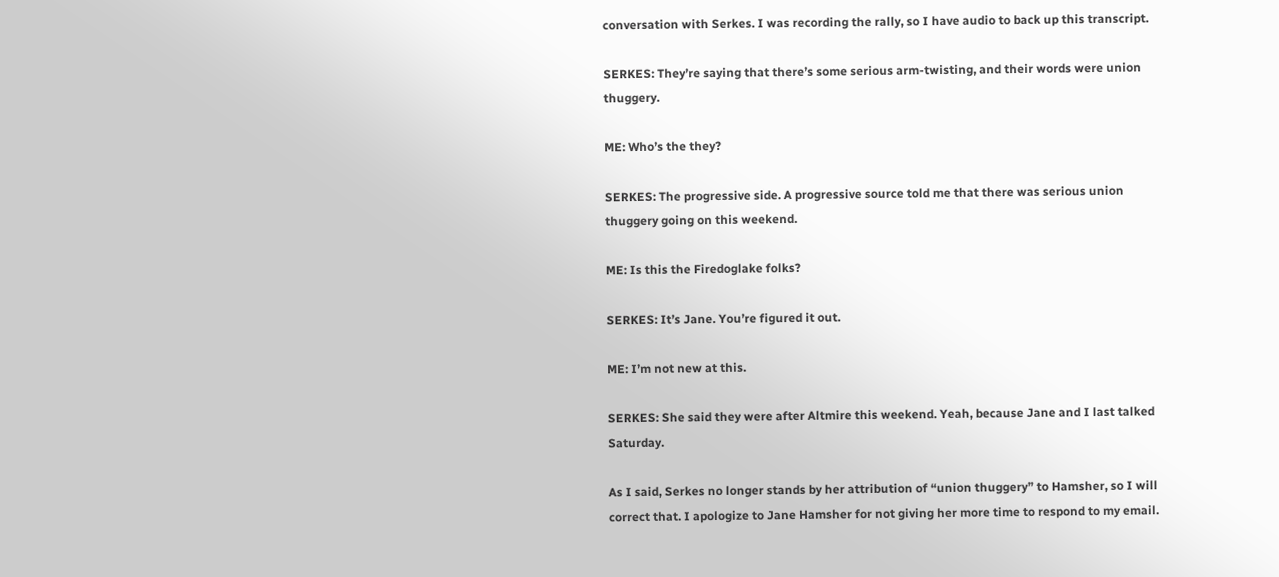conversation with Serkes. I was recording the rally, so I have audio to back up this transcript.

SERKES: They’re saying that there’s some serious arm-twisting, and their words were union thuggery.

ME: Who’s the they?

SERKES: The progressive side. A progressive source told me that there was serious union thuggery going on this weekend.

ME: Is this the Firedoglake folks?

SERKES: It’s Jane. You’re figured it out.

ME: I’m not new at this.

SERKES: She said they were after Altmire this weekend. Yeah, because Jane and I last talked Saturday.

As I said, Serkes no longer stands by her attribution of “union thuggery” to Hamsher, so I will correct that. I apologize to Jane Hamsher for not giving her more time to respond to my email.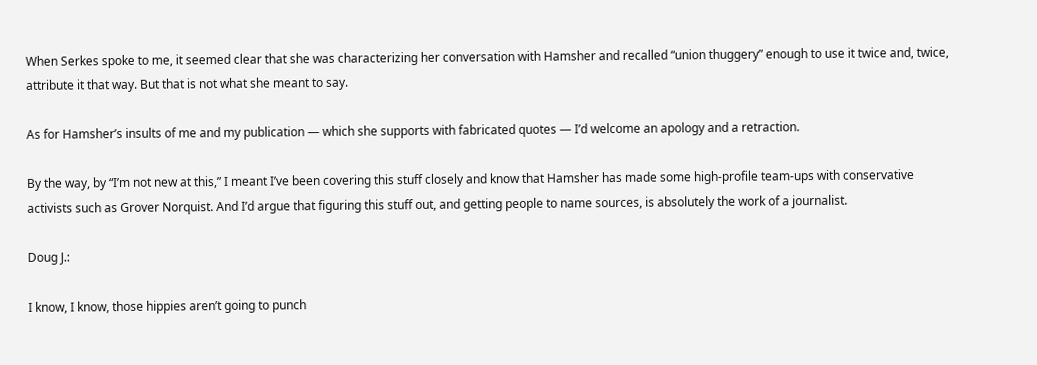When Serkes spoke to me, it seemed clear that she was characterizing her conversation with Hamsher and recalled “union thuggery” enough to use it twice and, twice, attribute it that way. But that is not what she meant to say.

As for Hamsher’s insults of me and my publication — which she supports with fabricated quotes — I’d welcome an apology and a retraction.

By the way, by “I’m not new at this,” I meant I’ve been covering this stuff closely and know that Hamsher has made some high-profile team-ups with conservative activists such as Grover Norquist. And I’d argue that figuring this stuff out, and getting people to name sources, is absolutely the work of a journalist.

Doug J.:

I know, I know, those hippies aren’t going to punch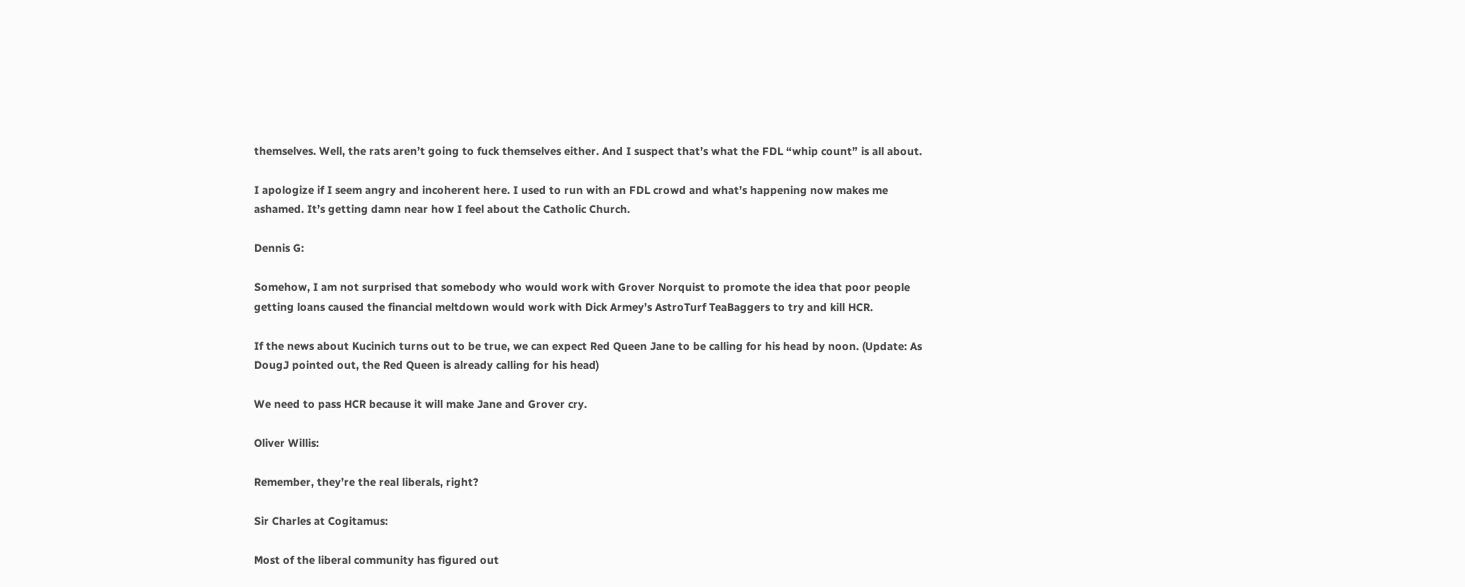themselves. Well, the rats aren’t going to fuck themselves either. And I suspect that’s what the FDL “whip count” is all about.

I apologize if I seem angry and incoherent here. I used to run with an FDL crowd and what’s happening now makes me ashamed. It’s getting damn near how I feel about the Catholic Church.

Dennis G:

Somehow, I am not surprised that somebody who would work with Grover Norquist to promote the idea that poor people getting loans caused the financial meltdown would work with Dick Armey’s AstroTurf TeaBaggers to try and kill HCR.

If the news about Kucinich turns out to be true, we can expect Red Queen Jane to be calling for his head by noon. (Update: As DougJ pointed out, the Red Queen is already calling for his head)

We need to pass HCR because it will make Jane and Grover cry.

Oliver Willis:

Remember, they’re the real liberals, right?

Sir Charles at Cogitamus:

Most of the liberal community has figured out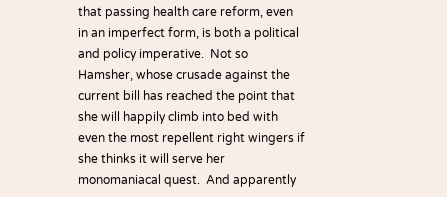that passing health care reform, even in an imperfect form, is both a political and policy imperative.  Not so Hamsher, whose crusade against the current bill has reached the point that she will happily climb into bed with even the most repellent right wingers if she thinks it will serve her monomaniacal quest.  And apparently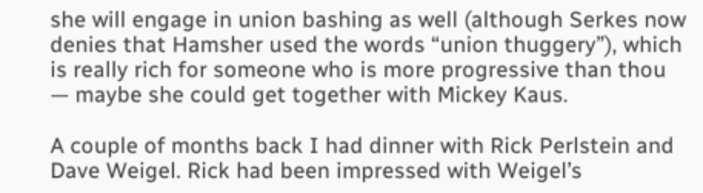she will engage in union bashing as well (although Serkes now denies that Hamsher used the words “union thuggery”), which is really rich for someone who is more progressive than thou — maybe she could get together with Mickey Kaus.

A couple of months back I had dinner with Rick Perlstein and Dave Weigel. Rick had been impressed with Weigel’s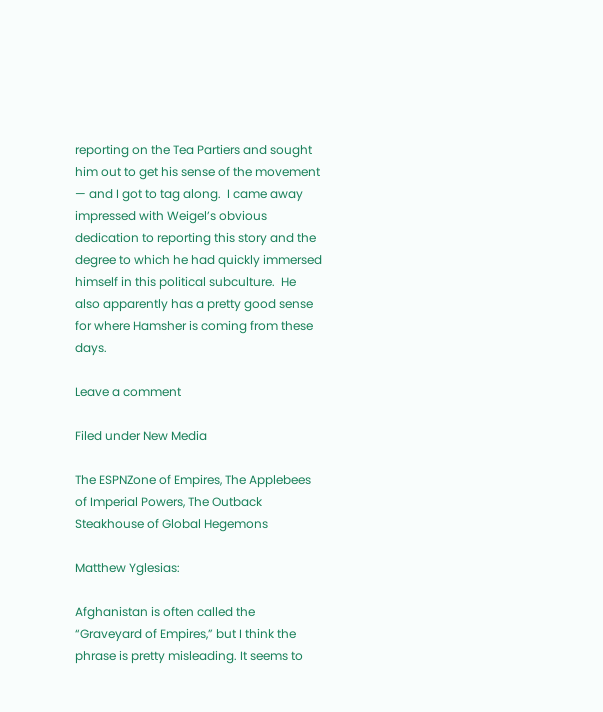reporting on the Tea Partiers and sought him out to get his sense of the movement — and I got to tag along.  I came away impressed with Weigel’s obvious dedication to reporting this story and the degree to which he had quickly immersed himself in this political subculture.  He also apparently has a pretty good sense for where Hamsher is coming from these days.

Leave a comment

Filed under New Media

The ESPNZone of Empires, The Applebees of Imperial Powers, The Outback Steakhouse of Global Hegemons

Matthew Yglesias:

Afghanistan is often called the “Graveyard of Empires,” but I think the phrase is pretty misleading. It seems to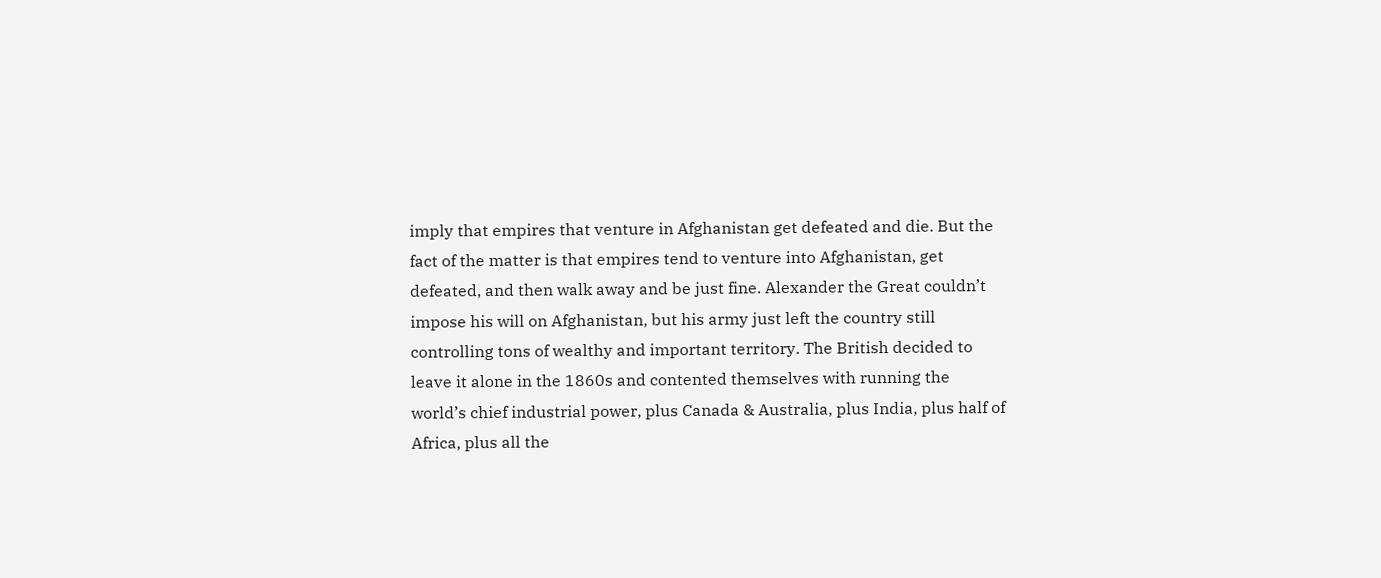imply that empires that venture in Afghanistan get defeated and die. But the fact of the matter is that empires tend to venture into Afghanistan, get defeated, and then walk away and be just fine. Alexander the Great couldn’t impose his will on Afghanistan, but his army just left the country still controlling tons of wealthy and important territory. The British decided to leave it alone in the 1860s and contented themselves with running the world’s chief industrial power, plus Canada & Australia, plus India, plus half of Africa, plus all the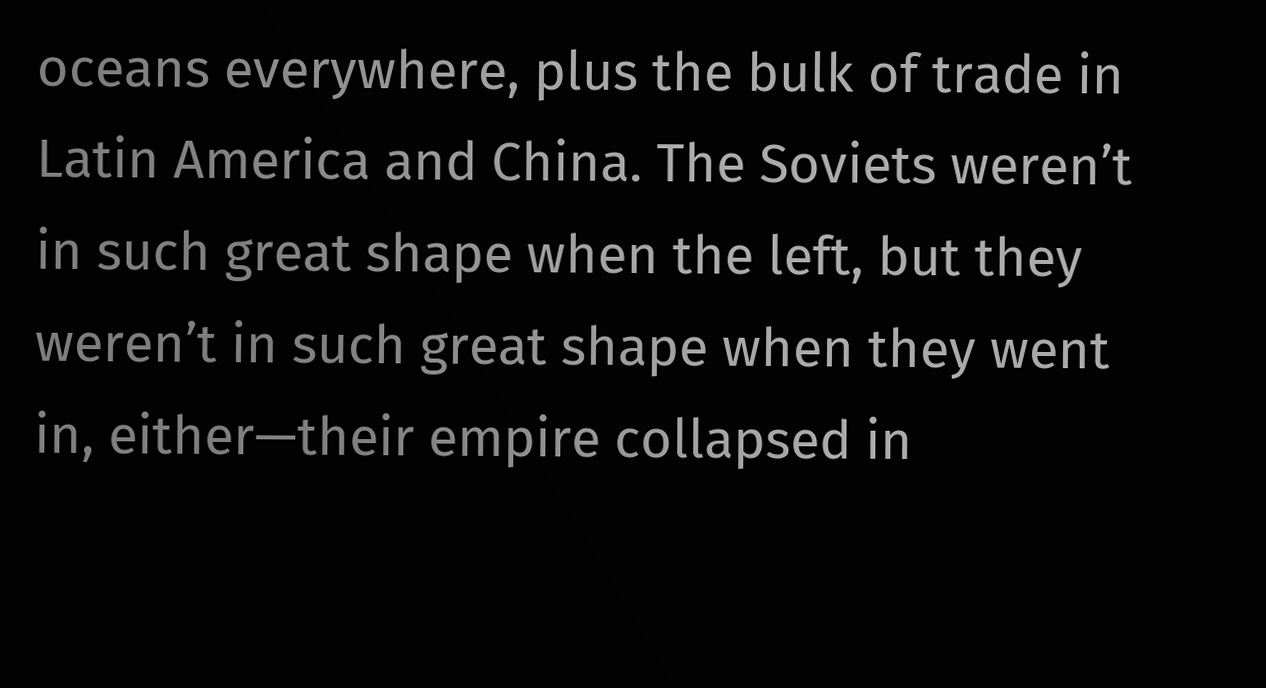oceans everywhere, plus the bulk of trade in Latin America and China. The Soviets weren’t in such great shape when the left, but they weren’t in such great shape when they went in, either—their empire collapsed in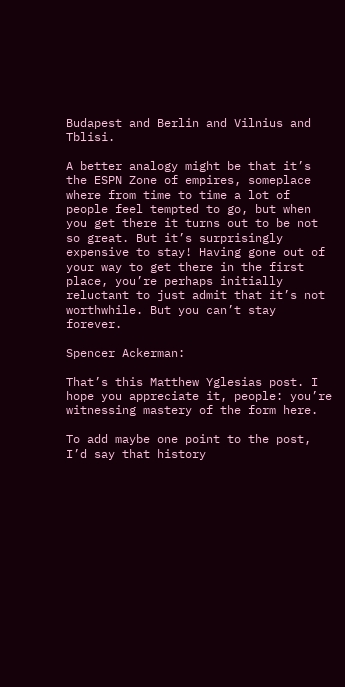Budapest and Berlin and Vilnius and Tblisi.

A better analogy might be that it’s the ESPN Zone of empires, someplace where from time to time a lot of people feel tempted to go, but when you get there it turns out to be not so great. But it’s surprisingly expensive to stay! Having gone out of your way to get there in the first place, you’re perhaps initially reluctant to just admit that it’s not worthwhile. But you can’t stay forever.

Spencer Ackerman:

That’s this Matthew Yglesias post. I hope you appreciate it, people: you’re witnessing mastery of the form here.

To add maybe one point to the post, I’d say that history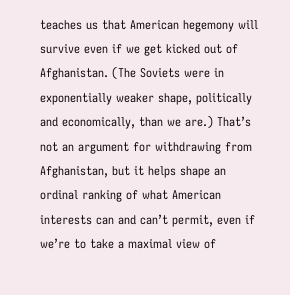teaches us that American hegemony will survive even if we get kicked out of Afghanistan. (The Soviets were in exponentially weaker shape, politically and economically, than we are.) That’s not an argument for withdrawing from Afghanistan, but it helps shape an ordinal ranking of what American interests can and can’t permit, even if we’re to take a maximal view of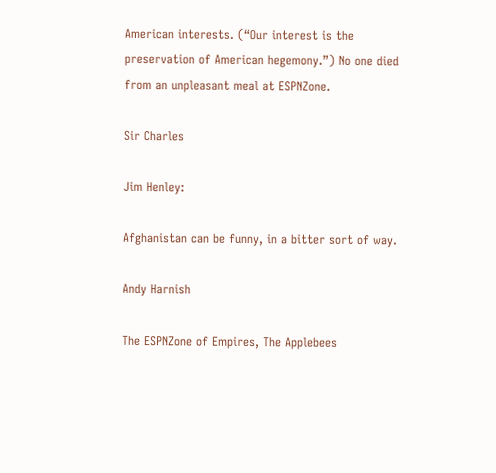American interests. (“Our interest is the preservation of American hegemony.”) No one died from an unpleasant meal at ESPNZone.

Sir Charles

Jim Henley:

Afghanistan can be funny, in a bitter sort of way.

Andy Harnish

The ESPNZone of Empires, The Applebees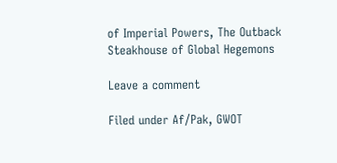of Imperial Powers, The Outback Steakhouse of Global Hegemons

Leave a comment

Filed under Af/Pak, GWOT